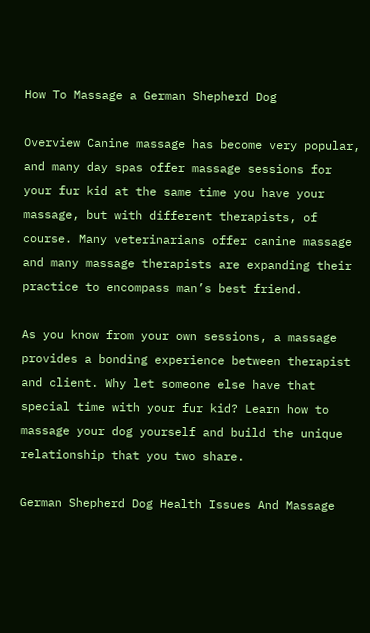How To Massage a German Shepherd Dog

Overview Canine massage has become very popular, and many day spas offer massage sessions for your fur kid at the same time you have your massage, but with different therapists, of course. Many veterinarians offer canine massage and many massage therapists are expanding their practice to encompass man’s best friend.

As you know from your own sessions, a massage provides a bonding experience between therapist and client. Why let someone else have that special time with your fur kid? Learn how to massage your dog yourself and build the unique relationship that you two share.

German Shepherd Dog Health Issues And Massage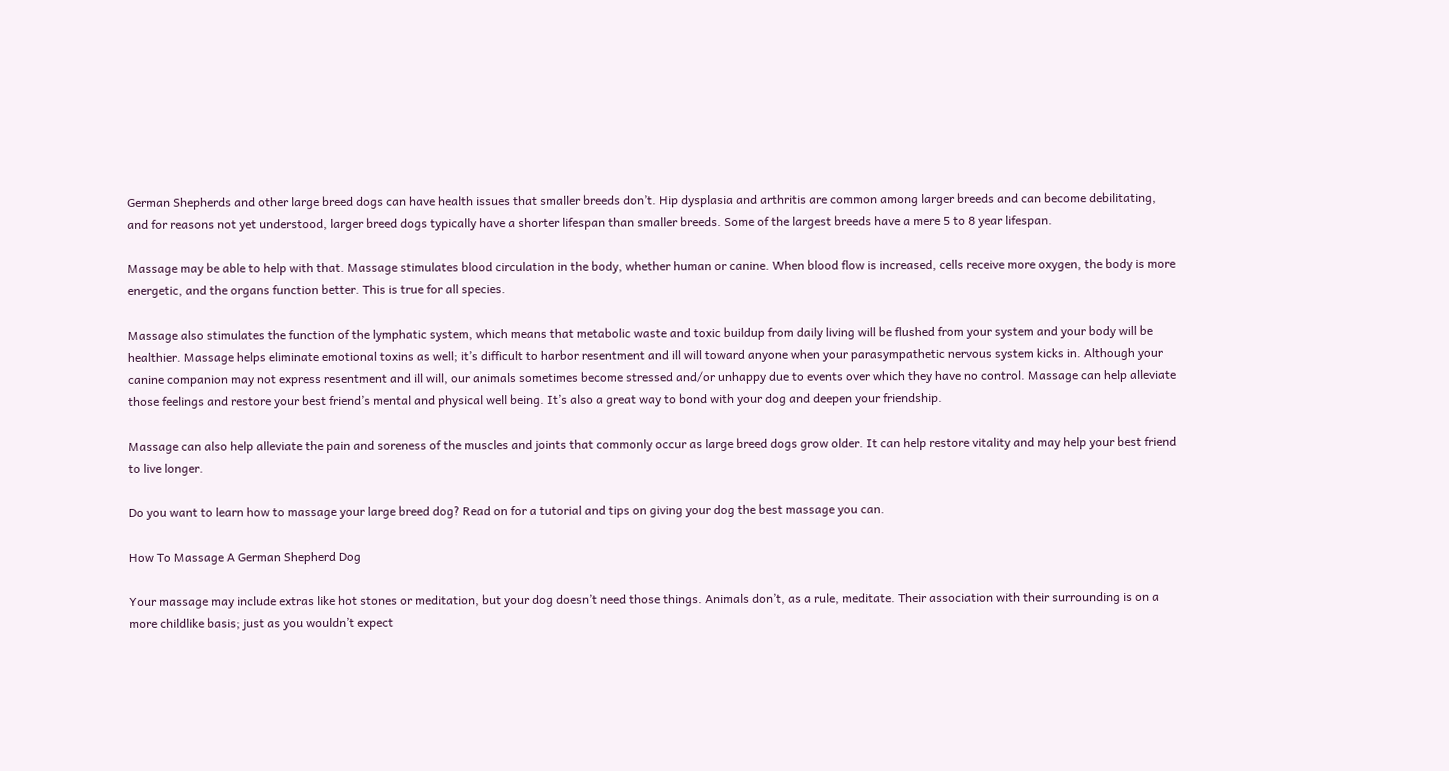German Shepherds and other large breed dogs can have health issues that smaller breeds don’t. Hip dysplasia and arthritis are common among larger breeds and can become debilitating, and for reasons not yet understood, larger breed dogs typically have a shorter lifespan than smaller breeds. Some of the largest breeds have a mere 5 to 8 year lifespan.

Massage may be able to help with that. Massage stimulates blood circulation in the body, whether human or canine. When blood flow is increased, cells receive more oxygen, the body is more energetic, and the organs function better. This is true for all species.

Massage also stimulates the function of the lymphatic system, which means that metabolic waste and toxic buildup from daily living will be flushed from your system and your body will be healthier. Massage helps eliminate emotional toxins as well; it’s difficult to harbor resentment and ill will toward anyone when your parasympathetic nervous system kicks in. Although your canine companion may not express resentment and ill will, our animals sometimes become stressed and/or unhappy due to events over which they have no control. Massage can help alleviate those feelings and restore your best friend’s mental and physical well being. It’s also a great way to bond with your dog and deepen your friendship.

Massage can also help alleviate the pain and soreness of the muscles and joints that commonly occur as large breed dogs grow older. It can help restore vitality and may help your best friend to live longer.

Do you want to learn how to massage your large breed dog? Read on for a tutorial and tips on giving your dog the best massage you can.

How To Massage A German Shepherd Dog

Your massage may include extras like hot stones or meditation, but your dog doesn’t need those things. Animals don’t, as a rule, meditate. Their association with their surrounding is on a more childlike basis; just as you wouldn’t expect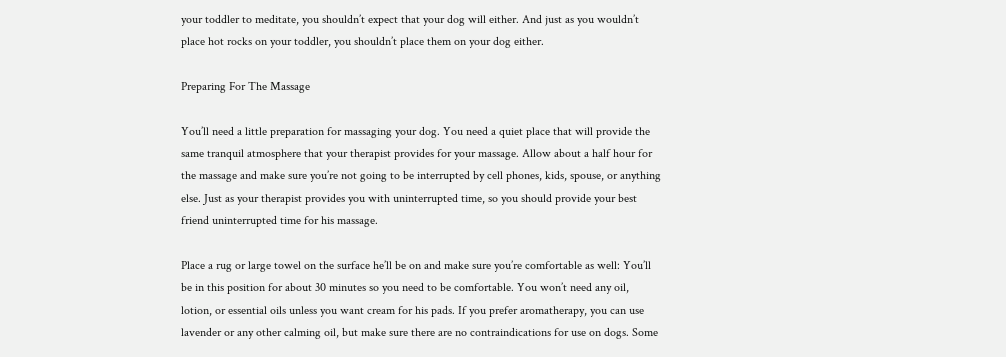your toddler to meditate, you shouldn’t expect that your dog will either. And just as you wouldn’t place hot rocks on your toddler, you shouldn’t place them on your dog either.

Preparing For The Massage

You’ll need a little preparation for massaging your dog. You need a quiet place that will provide the same tranquil atmosphere that your therapist provides for your massage. Allow about a half hour for the massage and make sure you’re not going to be interrupted by cell phones, kids, spouse, or anything else. Just as your therapist provides you with uninterrupted time, so you should provide your best friend uninterrupted time for his massage.

Place a rug or large towel on the surface he’ll be on and make sure you’re comfortable as well: You’ll be in this position for about 30 minutes so you need to be comfortable. You won’t need any oil, lotion, or essential oils unless you want cream for his pads. If you prefer aromatherapy, you can use lavender or any other calming oil, but make sure there are no contraindications for use on dogs. Some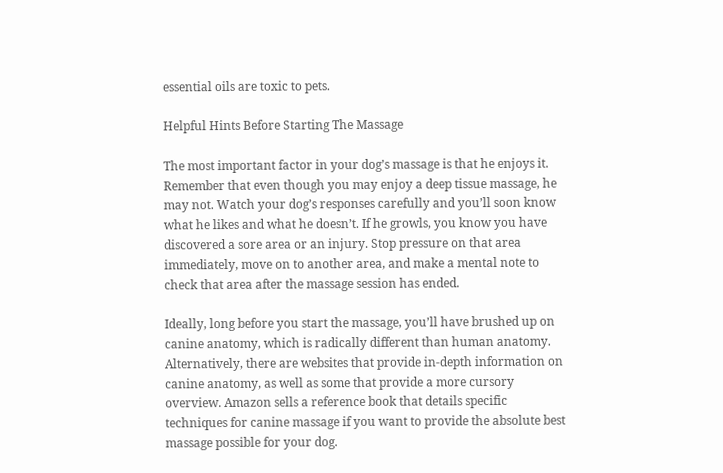essential oils are toxic to pets.

Helpful Hints Before Starting The Massage

The most important factor in your dog’s massage is that he enjoys it. Remember that even though you may enjoy a deep tissue massage, he may not. Watch your dog’s responses carefully and you’ll soon know what he likes and what he doesn’t. If he growls, you know you have discovered a sore area or an injury. Stop pressure on that area immediately, move on to another area, and make a mental note to check that area after the massage session has ended.

Ideally, long before you start the massage, you’ll have brushed up on canine anatomy, which is radically different than human anatomy. Alternatively, there are websites that provide in-depth information on canine anatomy, as well as some that provide a more cursory overview. Amazon sells a reference book that details specific techniques for canine massage if you want to provide the absolute best massage possible for your dog.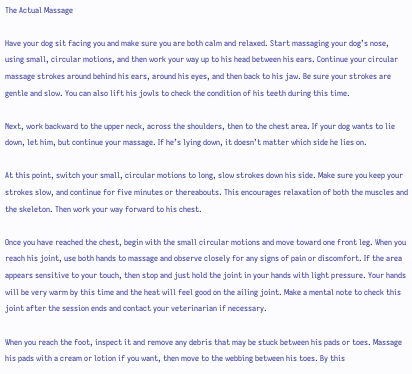The Actual Massage

Have your dog sit facing you and make sure you are both calm and relaxed. Start massaging your dog’s nose, using small, circular motions, and then work your way up to his head between his ears. Continue your circular massage strokes around behind his ears, around his eyes, and then back to his jaw. Be sure your strokes are gentle and slow. You can also lift his jowls to check the condition of his teeth during this time.

Next, work backward to the upper neck, across the shoulders, then to the chest area. If your dog wants to lie down, let him, but continue your massage. If he’s lying down, it doesn’t matter which side he lies on.

At this point, switch your small, circular motions to long, slow strokes down his side. Make sure you keep your strokes slow, and continue for five minutes or thereabouts. This encourages relaxation of both the muscles and the skeleton. Then work your way forward to his chest.

Once you have reached the chest, begin with the small circular motions and move toward one front leg. When you reach his joint, use both hands to massage and observe closely for any signs of pain or discomfort. If the area appears sensitive to your touch, then stop and just hold the joint in your hands with light pressure. Your hands will be very warm by this time and the heat will feel good on the ailing joint. Make a mental note to check this joint after the session ends and contact your veterinarian if necessary.

When you reach the foot, inspect it and remove any debris that may be stuck between his pads or toes. Massage his pads with a cream or lotion if you want, then move to the webbing between his toes. By this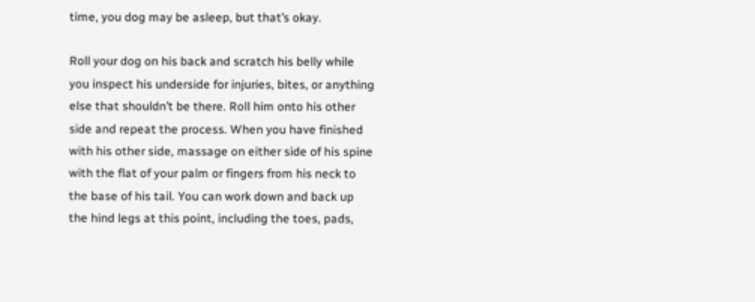time, you dog may be asleep, but that’s okay.

Roll your dog on his back and scratch his belly while you inspect his underside for injuries, bites, or anything else that shouldn’t be there. Roll him onto his other side and repeat the process. When you have finished with his other side, massage on either side of his spine with the flat of your palm or fingers from his neck to the base of his tail. You can work down and back up the hind legs at this point, including the toes, pads,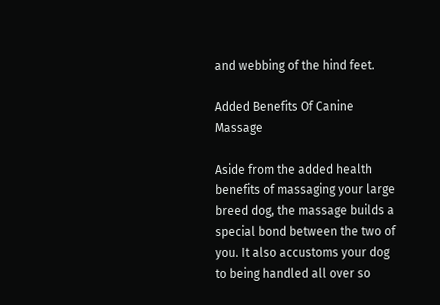and webbing of the hind feet.

Added Benefits Of Canine Massage

Aside from the added health benefits of massaging your large breed dog, the massage builds a special bond between the two of you. It also accustoms your dog to being handled all over so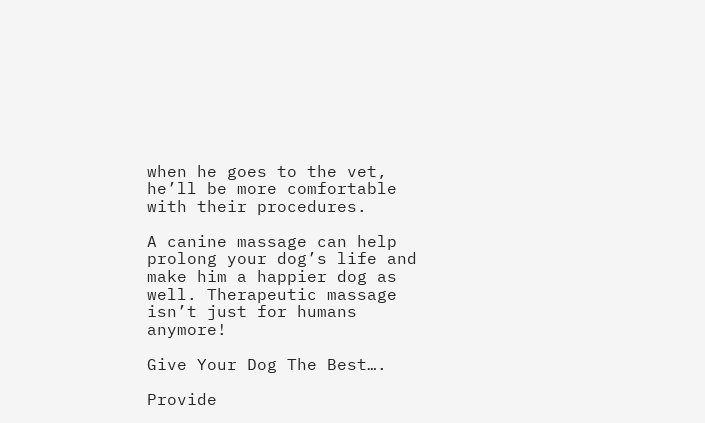when he goes to the vet, he’ll be more comfortable with their procedures.

A canine massage can help prolong your dog’s life and make him a happier dog as well. Therapeutic massage isn’t just for humans anymore!

Give Your Dog The Best….

Provide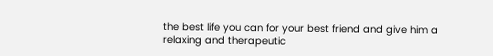the best life you can for your best friend and give him a relaxing and therapeutic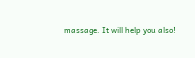massage. It will help you also!